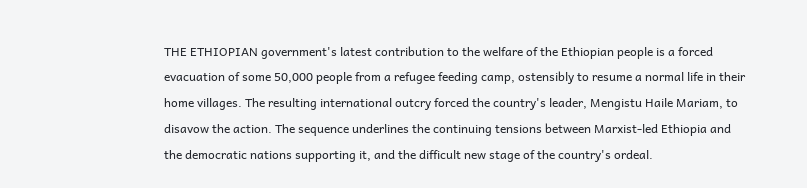THE ETHIOPIAN government's latest contribution to the welfare of the Ethiopian people is a forced evacuation of some 50,000 people from a refugee feeding camp, ostensibly to resume a normal life in their home villages. The resulting international outcry forced the country's leader, Mengistu Haile Mariam, to disavow the action. The sequence underlines the continuing tensions between Marxist-led Ethiopia and the democratic nations supporting it, and the difficult new stage of the country's ordeal.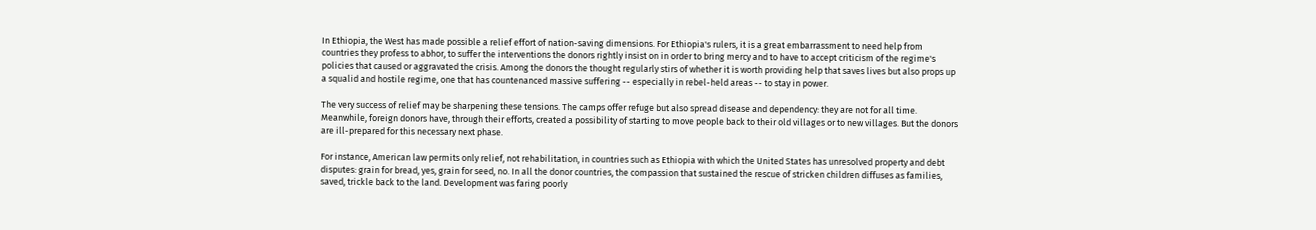In Ethiopia, the West has made possible a relief effort of nation-saving dimensions. For Ethiopia's rulers, it is a great embarrassment to need help from countries they profess to abhor, to suffer the interventions the donors rightly insist on in order to bring mercy and to have to accept criticism of the regime's policies that caused or aggravated the crisis. Among the donors the thought regularly stirs of whether it is worth providing help that saves lives but also props up a squalid and hostile regime, one that has countenanced massive suffering -- especially in rebel-held areas -- to stay in power.

The very success of relief may be sharpening these tensions. The camps offer refuge but also spread disease and dependency: they are not for all time. Meanwhile, foreign donors have, through their efforts, created a possibility of starting to move people back to their old villages or to new villages. But the donors are ill-prepared for this necessary next phase.

For instance, American law permits only relief, not rehabilitation, in countries such as Ethiopia with which the United States has unresolved property and debt disputes: grain for bread, yes, grain for seed, no. In all the donor countries, the compassion that sustained the rescue of stricken children diffuses as families, saved, trickle back to the land. Development was faring poorly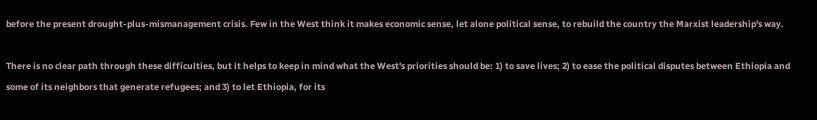before the present drought-plus-mismanagement crisis. Few in the West think it makes economic sense, let alone political sense, to rebuild the country the Marxist leadership's way.

There is no clear path through these difficulties, but it helps to keep in mind what the West's priorities should be: 1) to save lives; 2) to ease the political disputes between Ethiopia and some of its neighbors that generate refugees; and 3) to let Ethiopia, for its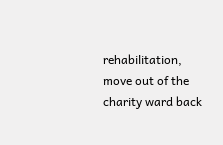rehabilitation, move out of the charity ward back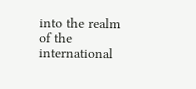into the realm of the international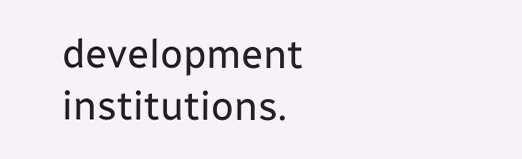development institutions.